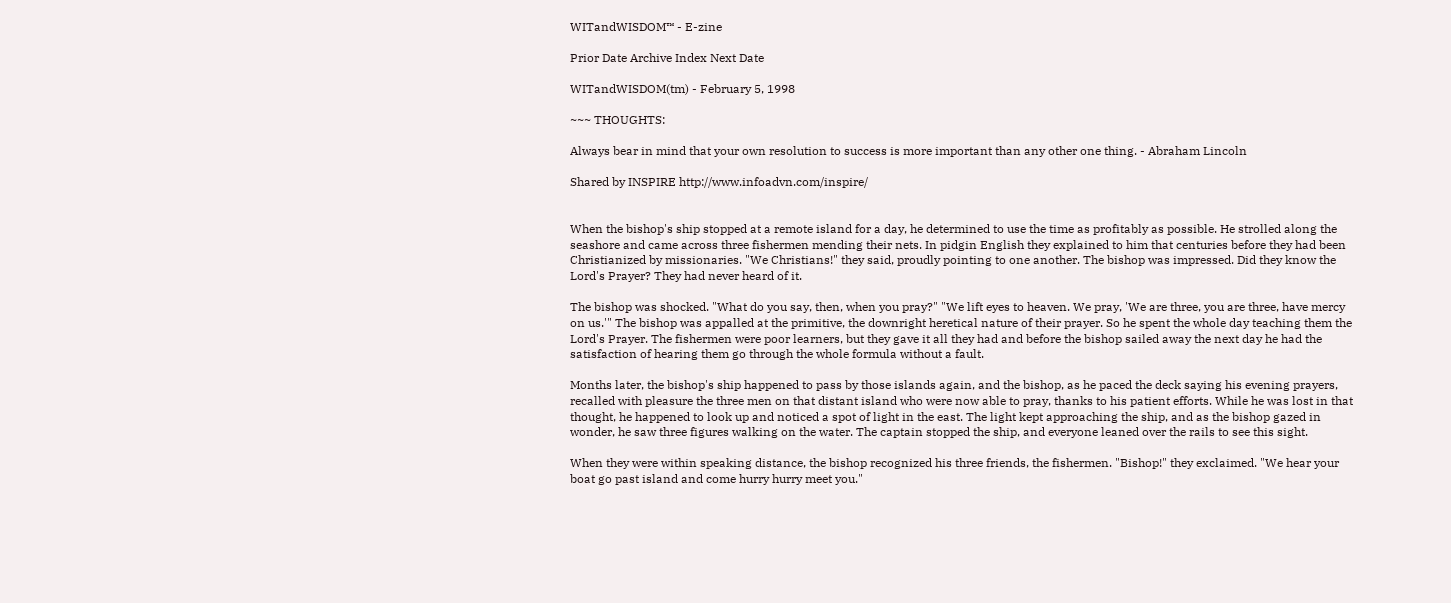WITandWISDOM™ - E-zine

Prior Date Archive Index Next Date

WITandWISDOM(tm) - February 5, 1998

~~~ THOUGHTS:

Always bear in mind that your own resolution to success is more important than any other one thing. - Abraham Lincoln

Shared by INSPIRE http://www.infoadvn.com/inspire/


When the bishop's ship stopped at a remote island for a day, he determined to use the time as profitably as possible. He strolled along the seashore and came across three fishermen mending their nets. In pidgin English they explained to him that centuries before they had been Christianized by missionaries. "We Christians!" they said, proudly pointing to one another. The bishop was impressed. Did they know the Lord's Prayer? They had never heard of it.

The bishop was shocked. "What do you say, then, when you pray?" "We lift eyes to heaven. We pray, 'We are three, you are three, have mercy on us.'" The bishop was appalled at the primitive, the downright heretical nature of their prayer. So he spent the whole day teaching them the Lord's Prayer. The fishermen were poor learners, but they gave it all they had and before the bishop sailed away the next day he had the satisfaction of hearing them go through the whole formula without a fault.

Months later, the bishop's ship happened to pass by those islands again, and the bishop, as he paced the deck saying his evening prayers, recalled with pleasure the three men on that distant island who were now able to pray, thanks to his patient efforts. While he was lost in that thought, he happened to look up and noticed a spot of light in the east. The light kept approaching the ship, and as the bishop gazed in wonder, he saw three figures walking on the water. The captain stopped the ship, and everyone leaned over the rails to see this sight.

When they were within speaking distance, the bishop recognized his three friends, the fishermen. "Bishop!" they exclaimed. "We hear your boat go past island and come hurry hurry meet you."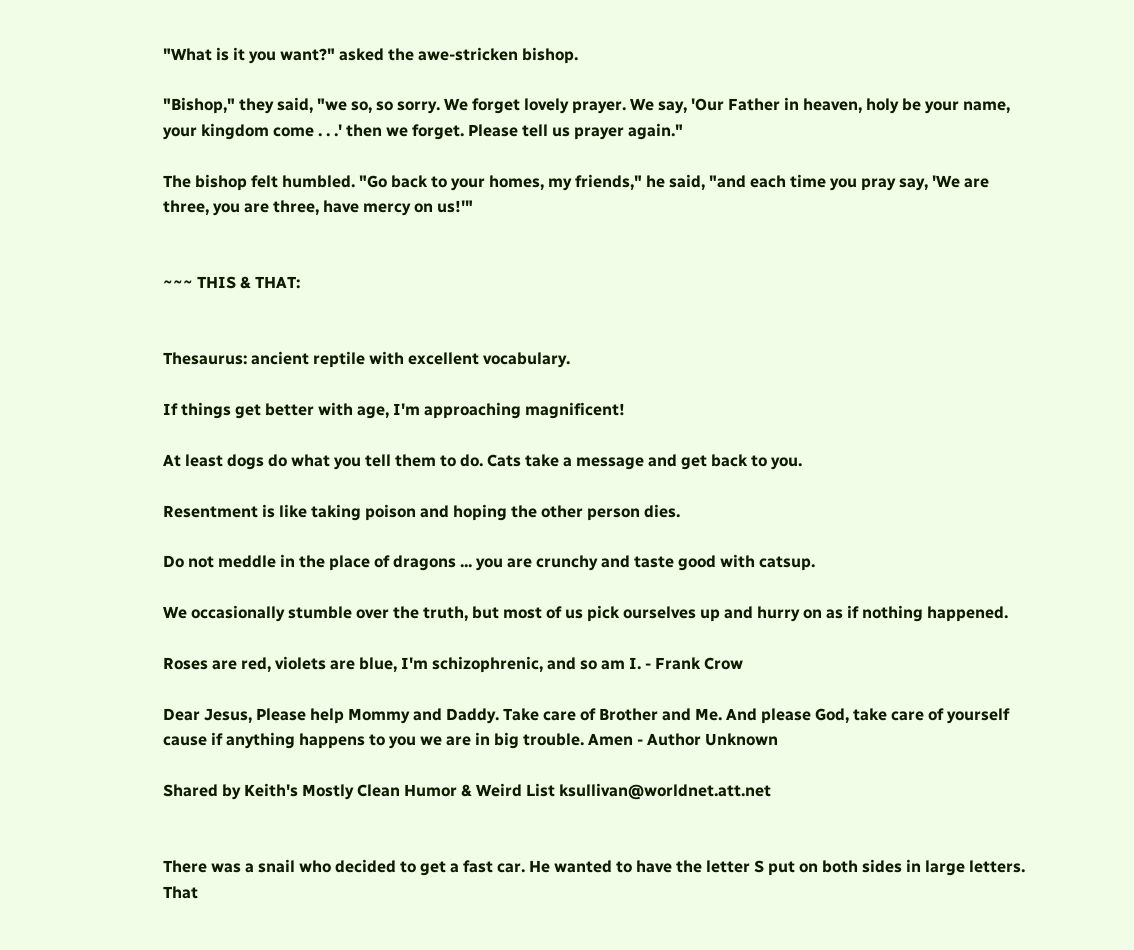"What is it you want?" asked the awe-stricken bishop.

"Bishop," they said, "we so, so sorry. We forget lovely prayer. We say, 'Our Father in heaven, holy be your name, your kingdom come . . .' then we forget. Please tell us prayer again."

The bishop felt humbled. "Go back to your homes, my friends," he said, "and each time you pray say, 'We are three, you are three, have mercy on us!'"


~~~ THIS & THAT:


Thesaurus: ancient reptile with excellent vocabulary.

If things get better with age, I'm approaching magnificent!

At least dogs do what you tell them to do. Cats take a message and get back to you.

Resentment is like taking poison and hoping the other person dies.

Do not meddle in the place of dragons ... you are crunchy and taste good with catsup.

We occasionally stumble over the truth, but most of us pick ourselves up and hurry on as if nothing happened.

Roses are red, violets are blue, I'm schizophrenic, and so am I. - Frank Crow

Dear Jesus, Please help Mommy and Daddy. Take care of Brother and Me. And please God, take care of yourself cause if anything happens to you we are in big trouble. Amen - Author Unknown

Shared by Keith's Mostly Clean Humor & Weird List ksullivan@worldnet.att.net


There was a snail who decided to get a fast car. He wanted to have the letter S put on both sides in large letters. That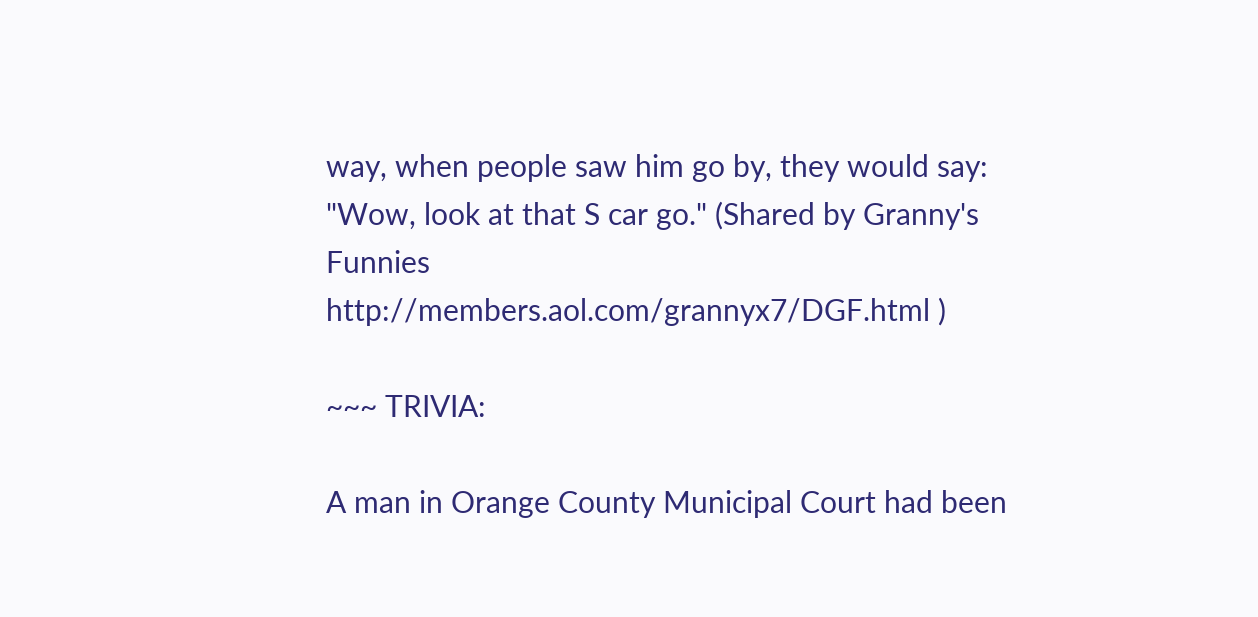way, when people saw him go by, they would say: "Wow, look at that S car go." (Shared by Granny's Funnies http://members.aol.com/grannyx7/DGF.html )

~~~ TRIVIA:

A man in Orange County Municipal Court had been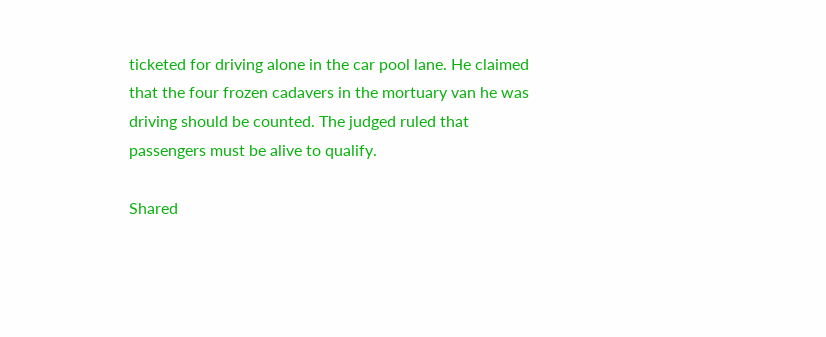ticketed for driving alone in the car pool lane. He claimed that the four frozen cadavers in the mortuary van he was driving should be counted. The judged ruled that passengers must be alive to qualify.

Shared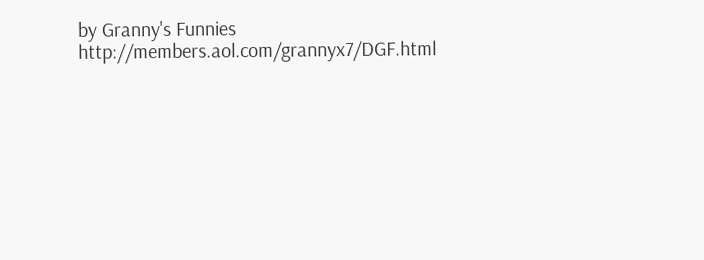by Granny's Funnies http://members.aol.com/grannyx7/DGF.html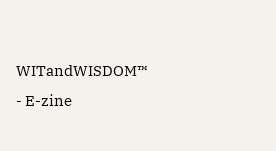WITandWISDOM™ - E-zine